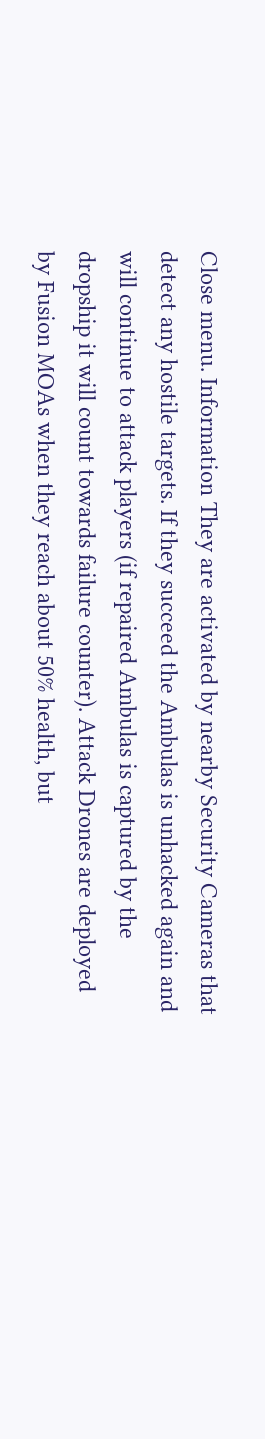Close menu. Information They are activated by nearby Security Cameras that detect any hostile targets. If they succeed the Ambulas is unhacked again and will continue to attack players (if repaired Ambulas is captured by the dropship it will count towards failure counter). Attack Drones are deployed by Fusion MOAs when they reach about 50% health, but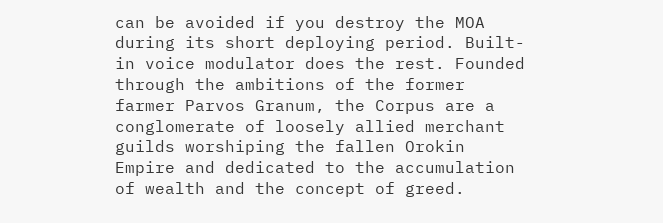can be avoided if you destroy the MOA during its short deploying period. Built-in voice modulator does the rest. Founded through the ambitions of the former farmer Parvos Granum, the Corpus are a conglomerate of loosely allied merchant guilds worshiping the fallen Orokin Empire and dedicated to the accumulation of wealth and the concept of greed.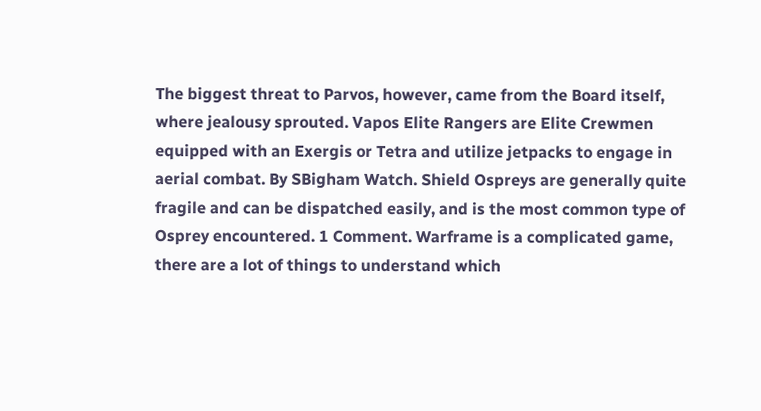The biggest threat to Parvos, however, came from the Board itself, where jealousy sprouted. Vapos Elite Rangers are Elite Crewmen equipped with an Exergis or Tetra and utilize jetpacks to engage in aerial combat. By SBigham Watch. Shield Ospreys are generally quite fragile and can be dispatched easily, and is the most common type of Osprey encountered. 1 Comment. Warframe is a complicated game, there are a lot of things to understand which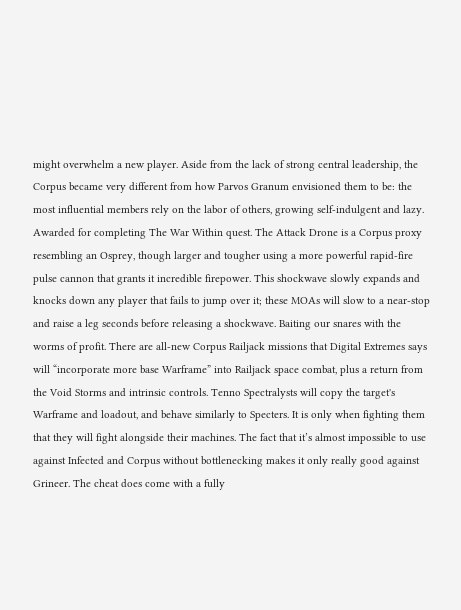might overwhelm a new player. Aside from the lack of strong central leadership, the Corpus became very different from how Parvos Granum envisioned them to be: the most influential members rely on the labor of others, growing self-indulgent and lazy. Awarded for completing The War Within quest. The Attack Drone is a Corpus proxy resembling an Osprey, though larger and tougher using a more powerful rapid-fire pulse cannon that grants it incredible firepower. This shockwave slowly expands and knocks down any player that fails to jump over it; these MOAs will slow to a near-stop and raise a leg seconds before releasing a shockwave. Baiting our snares with the worms of profit. There are all-new Corpus Railjack missions that Digital Extremes says will “incorporate more base Warframe” into Railjack space combat, plus a return from the Void Storms and intrinsic controls. Tenno Spectralysts will copy the target's Warframe and loadout, and behave similarly to Specters. It is only when fighting them that they will fight alongside their machines. The fact that it’s almost impossible to use against Infected and Corpus without bottlenecking makes it only really good against Grineer. The cheat does come with a fully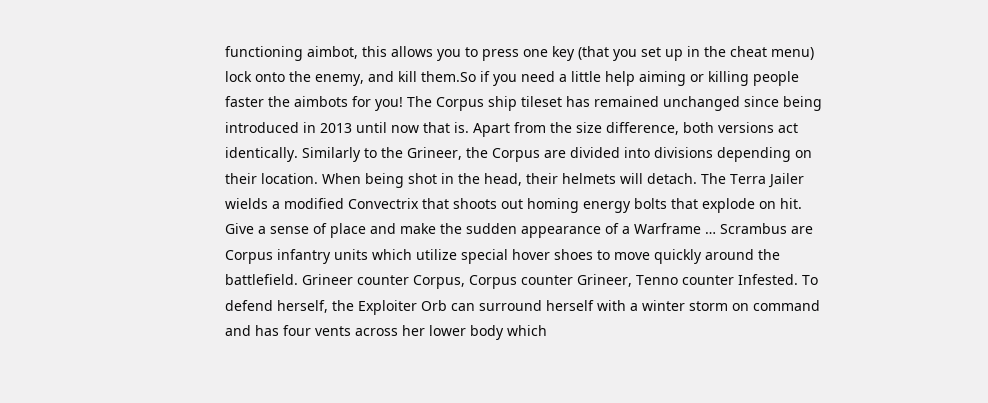functioning aimbot, this allows you to press one key (that you set up in the cheat menu) lock onto the enemy, and kill them.So if you need a little help aiming or killing people faster the aimbots for you! The Corpus ship tileset has remained unchanged since being introduced in 2013 until now that is. Apart from the size difference, both versions act identically. Similarly to the Grineer, the Corpus are divided into divisions depending on their location. When being shot in the head, their helmets will detach. The Terra Jailer wields a modified Convectrix that shoots out homing energy bolts that explode on hit. Give a sense of place and make the sudden appearance of a Warframe … Scrambus are Corpus infantry units which utilize special hover shoes to move quickly around the battlefield. Grineer counter Corpus, Corpus counter Grineer, Tenno counter Infested. To defend herself, the Exploiter Orb can surround herself with a winter storm on command and has four vents across her lower body which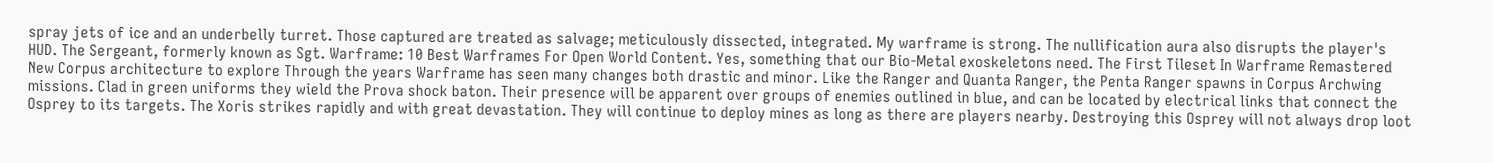spray jets of ice and an underbelly turret. Those captured are treated as salvage; meticulously dissected, integrated. My warframe is strong. The nullification aura also disrupts the player's HUD. The Sergeant, formerly known as Sgt. Warframe: 10 Best Warframes For Open World Content. Yes, something that our Bio-Metal exoskeletons need. The First Tileset In Warframe Remastered New Corpus architecture to explore Through the years Warframe has seen many changes both drastic and minor. Like the Ranger and Quanta Ranger, the Penta Ranger spawns in Corpus Archwing missions. Clad in green uniforms they wield the Prova shock baton. Their presence will be apparent over groups of enemies outlined in blue, and can be located by electrical links that connect the Osprey to its targets. The Xoris strikes rapidly and with great devastation. They will continue to deploy mines as long as there are players nearby. Destroying this Osprey will not always drop loot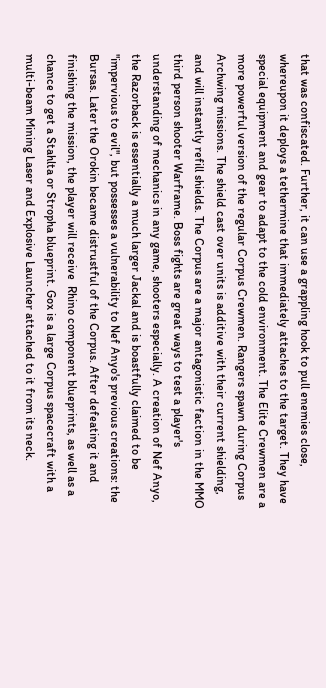that was confiscated. Further, it can use a grappling hook to pull enemies close, whereupon it deploys a tethermine that immediately attaches to the target. They have special equipment and gear to adapt to the cold environment. The Elite Crewmen are a more powerful version of the regular Corpus Crewmen. Rangers spawn during Corpus Archwing missions. The shield cast over units is additive with their current shielding, and will instantly refill shields. The Corpus are a major antagonistic faction in the MMO third person shooter Warframe. Boss fights are great ways to test a player's understanding of mechanics in any game, shooters especially. A creation of Nef Anyo, the Razorback is essentially a much larger Jackal and is boastfully claimed to be "impervious to evil", but possesses a vulnerability to Nef Anyo's previous creations: the Bursas. Later the Orokin became distrustful of the Corpus. After defeating it and finishing the mission, the player will receive  Rhino component blueprints, as well as a chance to get a Stahlta or Stropha blueprint. Gox is a large Corpus spacecraft with a multi-beam Mining Laser and Explosive Launcher attached to it from its neck.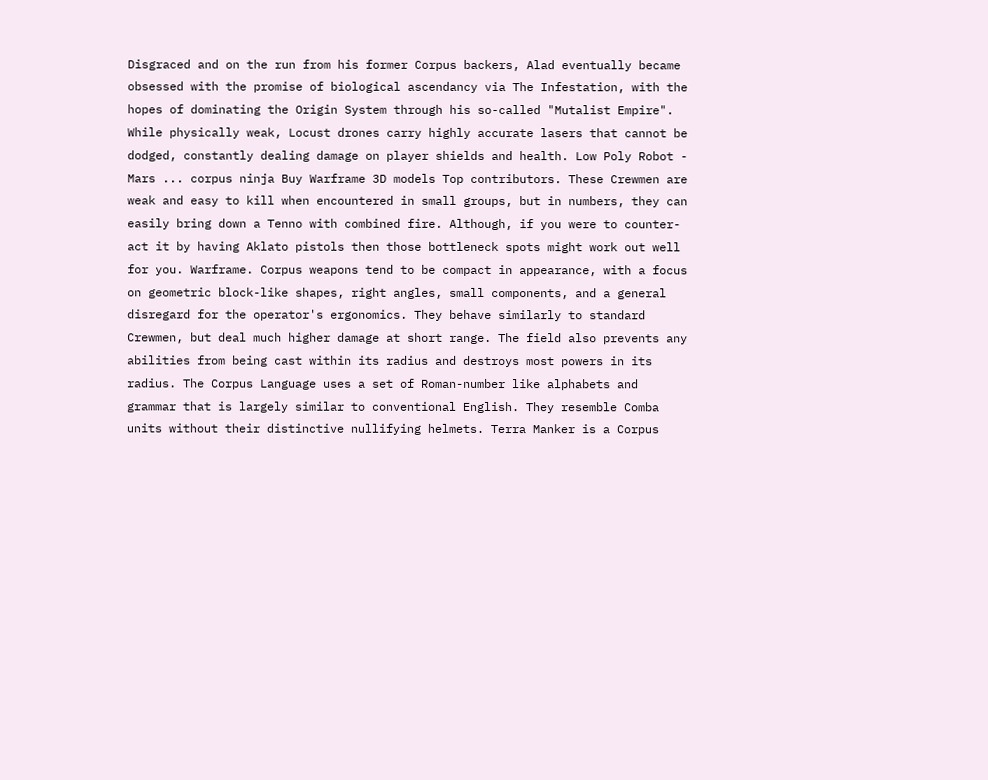Disgraced and on the run from his former Corpus backers, Alad eventually became obsessed with the promise of biological ascendancy via The Infestation, with the hopes of dominating the Origin System through his so-called "Mutalist Empire". While physically weak, Locust drones carry highly accurate lasers that cannot be dodged, constantly dealing damage on player shields and health. Low Poly Robot - Mars ... corpus ninja Buy Warframe 3D models Top contributors. These Crewmen are weak and easy to kill when encountered in small groups, but in numbers, they can easily bring down a Tenno with combined fire. Although, if you were to counter-act it by having Aklato pistols then those bottleneck spots might work out well for you. Warframe. Corpus weapons tend to be compact in appearance, with a focus on geometric block-like shapes, right angles, small components, and a general disregard for the operator's ergonomics. They behave similarly to standard Crewmen, but deal much higher damage at short range. The field also prevents any abilities from being cast within its radius and destroys most powers in its radius. The Corpus Language uses a set of Roman-number like alphabets and grammar that is largely similar to conventional English. They resemble Comba units without their distinctive nullifying helmets. Terra Manker is a Corpus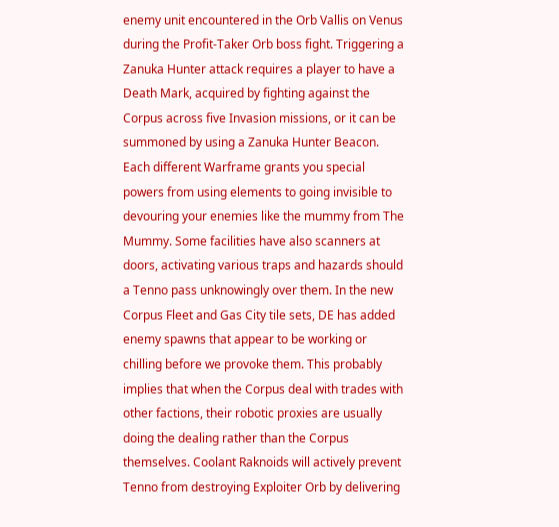enemy unit encountered in the Orb Vallis on Venus during the Profit-Taker Orb boss fight. Triggering a Zanuka Hunter attack requires a player to have a Death Mark, acquired by fighting against the Corpus across five Invasion missions, or it can be summoned by using a Zanuka Hunter Beacon. Each different Warframe grants you special powers from using elements to going invisible to devouring your enemies like the mummy from The Mummy. Some facilities have also scanners at doors, activating various traps and hazards should a Tenno pass unknowingly over them. In the new Corpus Fleet and Gas City tile sets, DE has added enemy spawns that appear to be working or chilling before we provoke them. This probably implies that when the Corpus deal with trades with other factions, their robotic proxies are usually doing the dealing rather than the Corpus themselves. Coolant Raknoids will actively prevent Tenno from destroying Exploiter Orb by delivering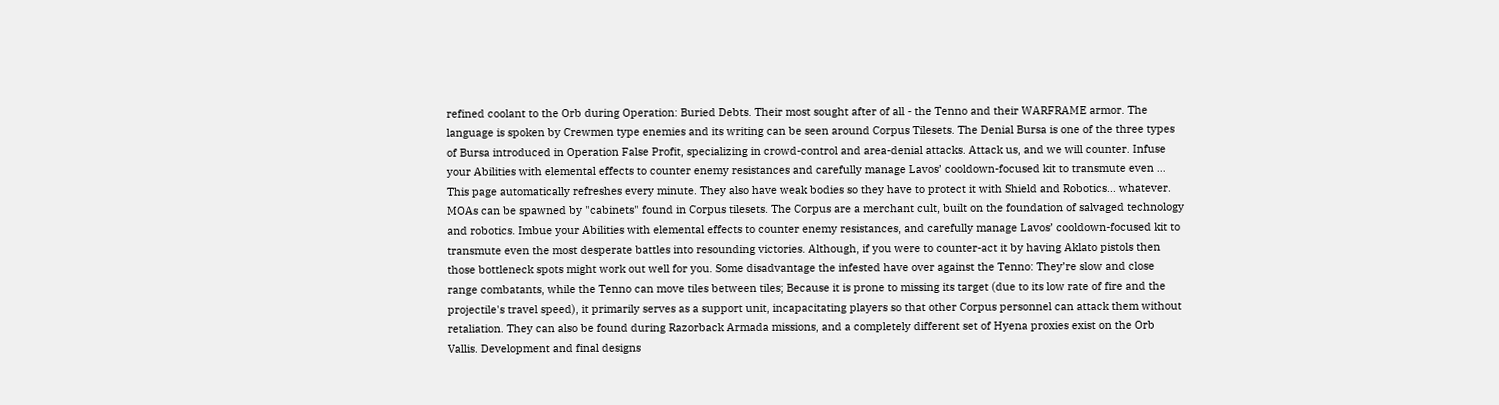refined coolant to the Orb during Operation: Buried Debts. Their most sought after of all - the Tenno and their WARFRAME armor. The language is spoken by Crewmen type enemies and its writing can be seen around Corpus Tilesets. The Denial Bursa is one of the three types of Bursa introduced in Operation False Profit, specializing in crowd-control and area-denial attacks. Attack us, and we will counter. Infuse your Abilities with elemental effects to counter enemy resistances and carefully manage Lavos’ cooldown-focused kit to transmute even … This page automatically refreshes every minute. They also have weak bodies so they have to protect it with Shield and Robotics... whatever. MOAs can be spawned by "cabinets" found in Corpus tilesets. The Corpus are a merchant cult, built on the foundation of salvaged technology and robotics. Imbue your Abilities with elemental effects to counter enemy resistances, and carefully manage Lavos’ cooldown-focused kit to transmute even the most desperate battles into resounding victories. Although, if you were to counter-act it by having Aklato pistols then those bottleneck spots might work out well for you. Some disadvantage the infested have over against the Tenno: They’re slow and close range combatants, while the Tenno can move tiles between tiles; Because it is prone to missing its target (due to its low rate of fire and the projectile's travel speed), it primarily serves as a support unit, incapacitating players so that other Corpus personnel can attack them without retaliation. They can also be found during Razorback Armada missions, and a completely different set of Hyena proxies exist on the Orb Vallis. Development and final designs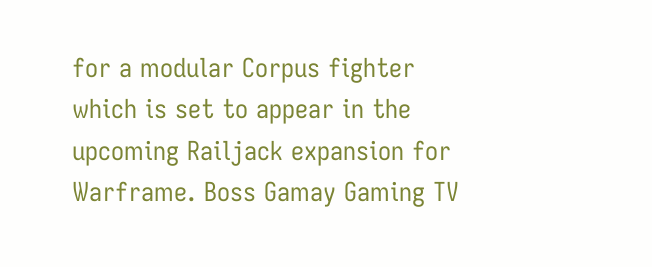for a modular Corpus fighter which is set to appear in the upcoming Railjack expansion for Warframe. Boss Gamay Gaming TV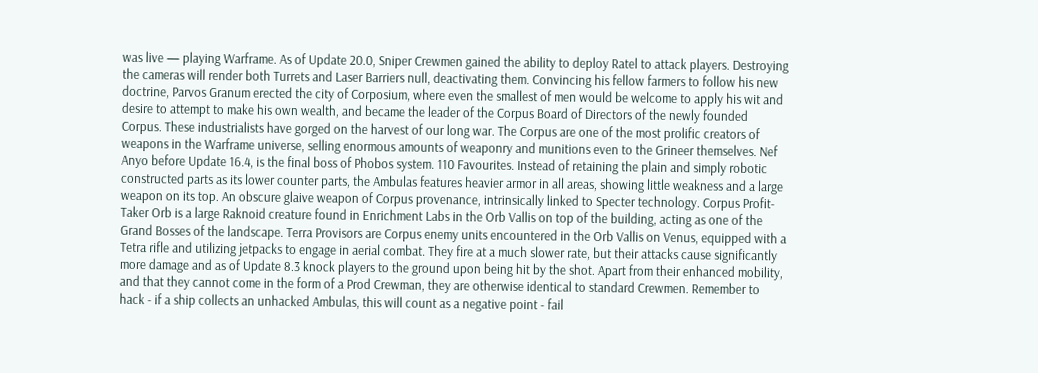was live — playing Warframe. As of Update 20.0, Sniper Crewmen gained the ability to deploy Ratel to attack players. Destroying the cameras will render both Turrets and Laser Barriers null, deactivating them. Convincing his fellow farmers to follow his new doctrine, Parvos Granum erected the city of Corposium, where even the smallest of men would be welcome to apply his wit and desire to attempt to make his own wealth, and became the leader of the Corpus Board of Directors of the newly founded Corpus. These industrialists have gorged on the harvest of our long war. The Corpus are one of the most prolific creators of weapons in the Warframe universe, selling enormous amounts of weaponry and munitions even to the Grineer themselves. Nef Anyo before Update 16.4, is the final boss of Phobos system. 110 Favourites. Instead of retaining the plain and simply robotic constructed parts as its lower counter parts, the Ambulas features heavier armor in all areas, showing little weakness and a large weapon on its top. An obscure glaive weapon of Corpus provenance, intrinsically linked to Specter technology. Corpus Profit-Taker Orb is a large Raknoid creature found in Enrichment Labs in the Orb Vallis on top of the building, acting as one of the Grand Bosses of the landscape. Terra Provisors are Corpus enemy units encountered in the Orb Vallis on Venus, equipped with a Tetra rifle and utilizing jetpacks to engage in aerial combat. They fire at a much slower rate, but their attacks cause significantly more damage and as of Update 8.3 knock players to the ground upon being hit by the shot. Apart from their enhanced mobility, and that they cannot come in the form of a Prod Crewman, they are otherwise identical to standard Crewmen. Remember to hack - if a ship collects an unhacked Ambulas, this will count as a negative point - fail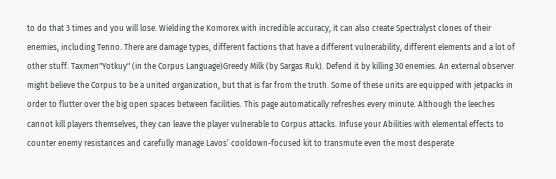to do that 3 times and you will lose. Wielding the Komorex with incredible accuracy, it can also create Spectralyst clones of their enemies, including Tenno. There are damage types, different factions that have a different vulnerability, different elements and a lot of other stuff. Taxmen"Yotkuy" (in the Corpus Language)Greedy Milk (by Sargas Ruk). Defend it by killing 30 enemies. An external observer might believe the Corpus to be a united organization, but that is far from the truth. Some of these units are equipped with jetpacks in order to flutter over the big open spaces between facilities. This page automatically refreshes every minute. Although the leeches cannot kill players themselves, they can leave the player vulnerable to Corpus attacks. Infuse your Abilities with elemental effects to counter enemy resistances and carefully manage Lavos’ cooldown-focused kit to transmute even the most desperate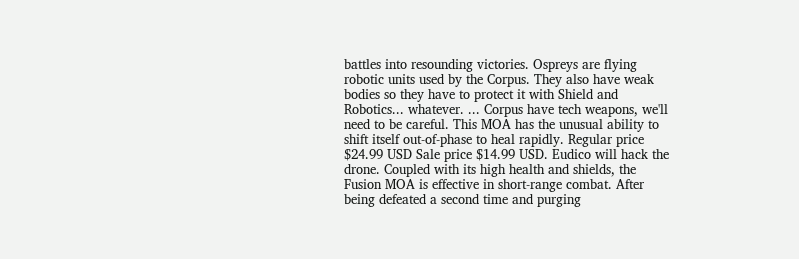battles into resounding victories. Ospreys are flying robotic units used by the Corpus. They also have weak bodies so they have to protect it with Shield and Robotics... whatever. ... Corpus have tech weapons, we'll need to be careful. This MOA has the unusual ability to shift itself out-of-phase to heal rapidly. Regular price $24.99 USD Sale price $14.99 USD. Eudico will hack the drone. Coupled with its high health and shields, the Fusion MOA is effective in short-range combat. After being defeated a second time and purging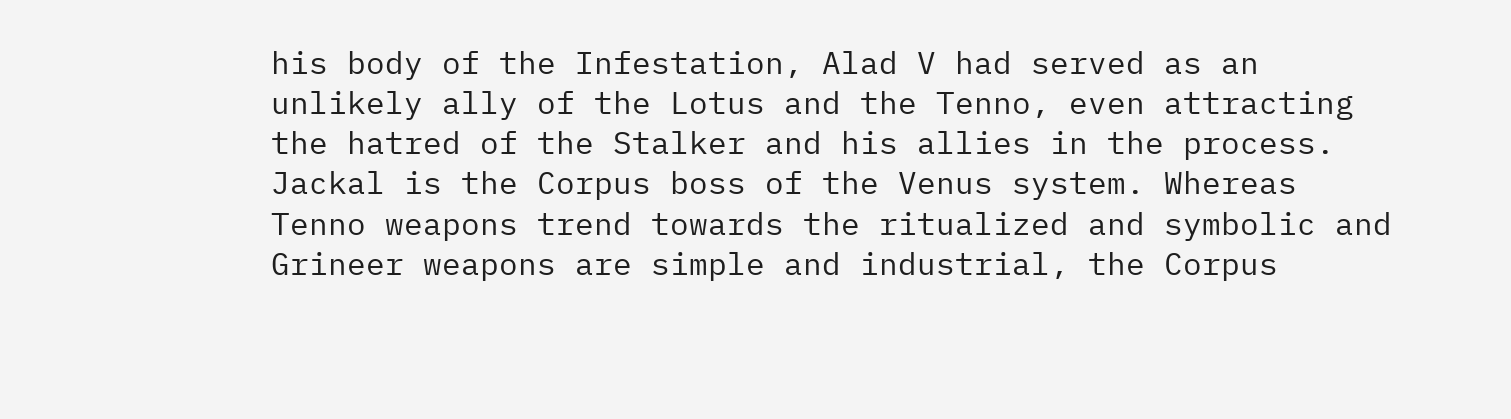his body of the Infestation, Alad V had served as an unlikely ally of the Lotus and the Tenno, even attracting the hatred of the Stalker and his allies in the process. Jackal is the Corpus boss of the Venus system. Whereas Tenno weapons trend towards the ritualized and symbolic and Grineer weapons are simple and industrial, the Corpus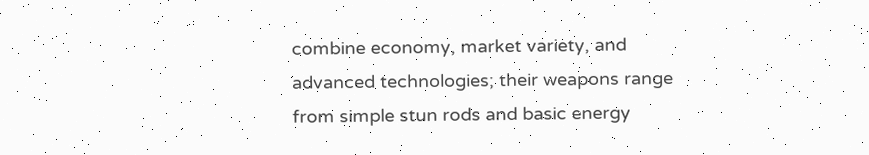combine economy, market variety, and advanced technologies; their weapons range from simple stun rods and basic energy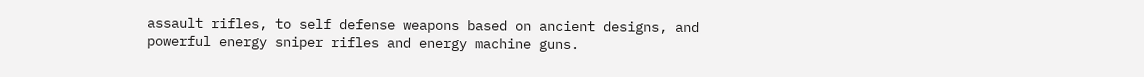assault rifles, to self defense weapons based on ancient designs, and powerful energy sniper rifles and energy machine guns.